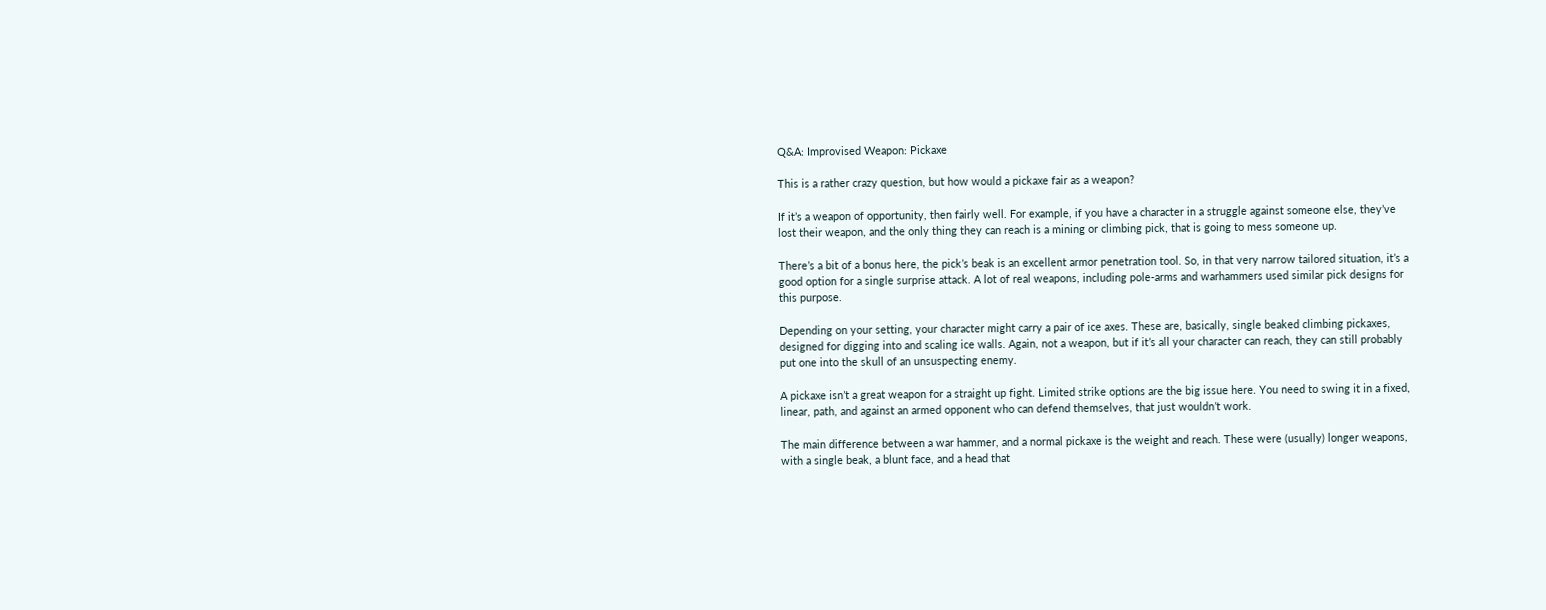Q&A: Improvised Weapon: Pickaxe

This is a rather crazy question, but how would a pickaxe fair as a weapon?

If it’s a weapon of opportunity, then fairly well. For example, if you have a character in a struggle against someone else, they’ve lost their weapon, and the only thing they can reach is a mining or climbing pick, that is going to mess someone up.

There’s a bit of a bonus here, the pick’s beak is an excellent armor penetration tool. So, in that very narrow tailored situation, it’s a good option for a single surprise attack. A lot of real weapons, including pole-arms and warhammers used similar pick designs for this purpose.

Depending on your setting, your character might carry a pair of ice axes. These are, basically, single beaked climbing pickaxes, designed for digging into and scaling ice walls. Again, not a weapon, but if it’s all your character can reach, they can still probably put one into the skull of an unsuspecting enemy.

A pickaxe isn’t a great weapon for a straight up fight. Limited strike options are the big issue here. You need to swing it in a fixed, linear, path, and against an armed opponent who can defend themselves, that just wouldn’t work.

The main difference between a war hammer, and a normal pickaxe is the weight and reach. These were (usually) longer weapons, with a single beak, a blunt face, and a head that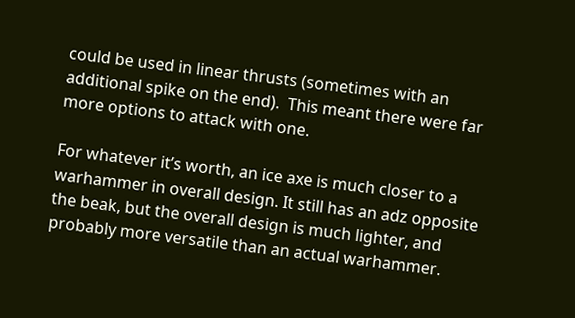could be used in linear thrusts (sometimes with an additional spike on the end).  This meant there were far more options to attack with one.

For whatever it’s worth, an ice axe is much closer to a warhammer in overall design. It still has an adz opposite the beak, but the overall design is much lighter, and probably more versatile than an actual warhammer.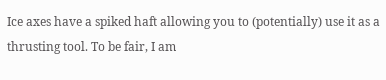Ice axes have a spiked haft allowing you to (potentially) use it as a thrusting tool. To be fair, I am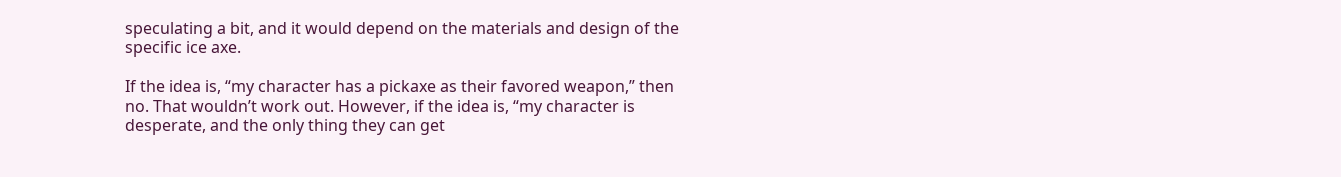speculating a bit, and it would depend on the materials and design of the specific ice axe.

If the idea is, “my character has a pickaxe as their favored weapon,” then no. That wouldn’t work out. However, if the idea is, “my character is desperate, and the only thing they can get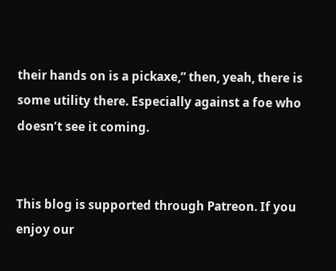their hands on is a pickaxe,” then, yeah, there is some utility there. Especially against a foe who doesn’t see it coming.


This blog is supported through Patreon. If you enjoy our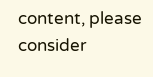content, please consider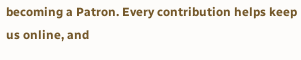becoming a Patron. Every contribution helps keep us online, and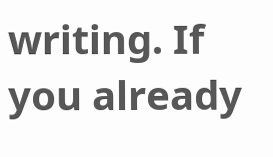writing. If you already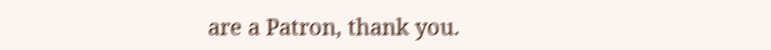are a Patron, thank you.